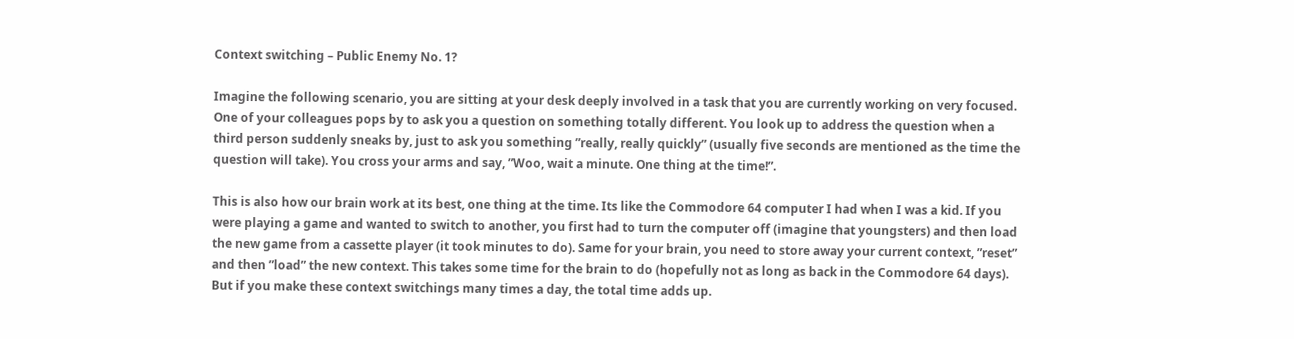Context switching – Public Enemy No. 1?

Imagine the following scenario, you are sitting at your desk deeply involved in a task that you are currently working on very focused. One of your colleagues pops by to ask you a question on something totally different. You look up to address the question when a third person suddenly sneaks by, just to ask you something ”really, really quickly” (usually five seconds are mentioned as the time the question will take). You cross your arms and say, ”Woo, wait a minute. One thing at the time!”.

This is also how our brain work at its best, one thing at the time. Its like the Commodore 64 computer I had when I was a kid. If you were playing a game and wanted to switch to another, you first had to turn the computer off (imagine that youngsters) and then load the new game from a cassette player (it took minutes to do). Same for your brain, you need to store away your current context, ”reset” and then ”load” the new context. This takes some time for the brain to do (hopefully not as long as back in the Commodore 64 days). But if you make these context switchings many times a day, the total time adds up.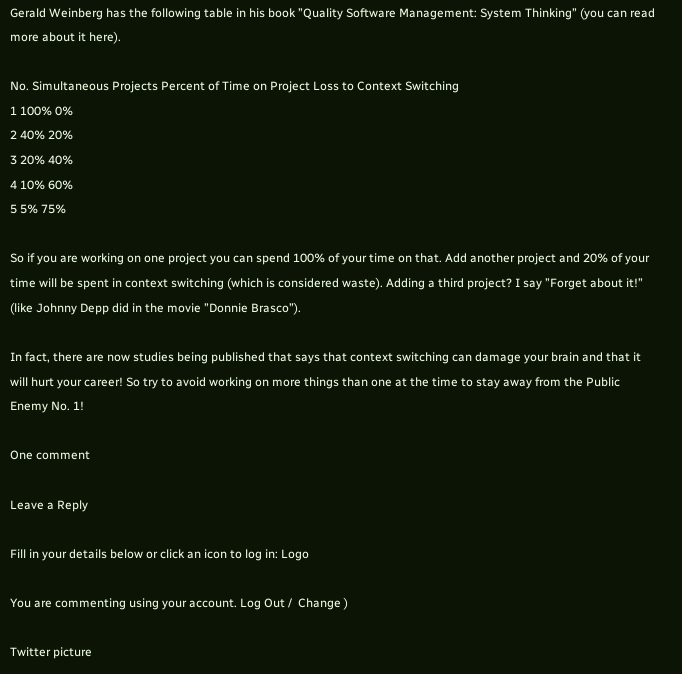Gerald Weinberg has the following table in his book ”Quality Software Management: System Thinking” (you can read more about it here).

No. Simultaneous Projects Percent of Time on Project Loss to Context Switching
1 100% 0%
2 40% 20%
3 20% 40%
4 10% 60%
5 5% 75%

So if you are working on one project you can spend 100% of your time on that. Add another project and 20% of your time will be spent in context switching (which is considered waste). Adding a third project? I say ”Forget about it!” (like Johnny Depp did in the movie ”Donnie Brasco”).

In fact, there are now studies being published that says that context switching can damage your brain and that it will hurt your career! So try to avoid working on more things than one at the time to stay away from the Public Enemy No. 1!

One comment

Leave a Reply

Fill in your details below or click an icon to log in: Logo

You are commenting using your account. Log Out /  Change )

Twitter picture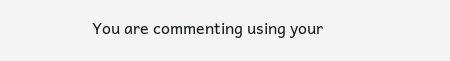You are commenting using your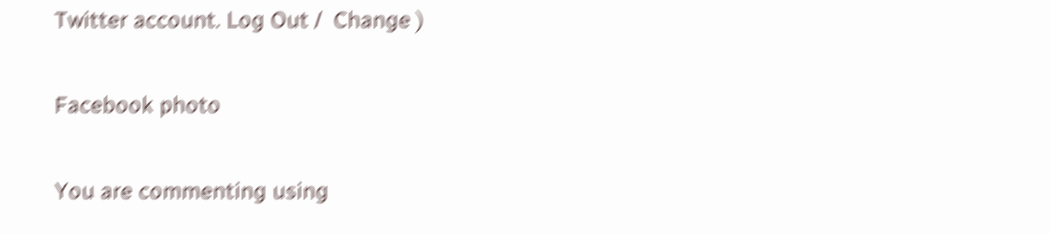Twitter account. Log Out /  Change )

Facebook photo

You are commenting using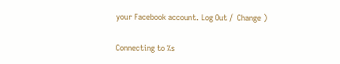your Facebook account. Log Out /  Change )

Connecting to %s